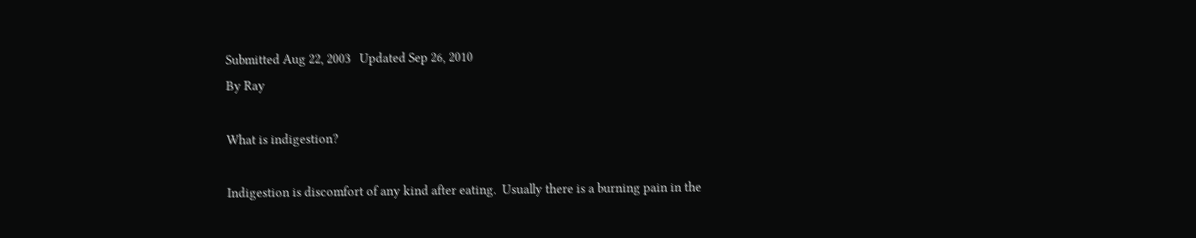Submitted Aug 22, 2003   Updated Sep 26, 2010
By Ray

What is indigestion?

Indigestion is discomfort of any kind after eating.  Usually there is a burning pain in the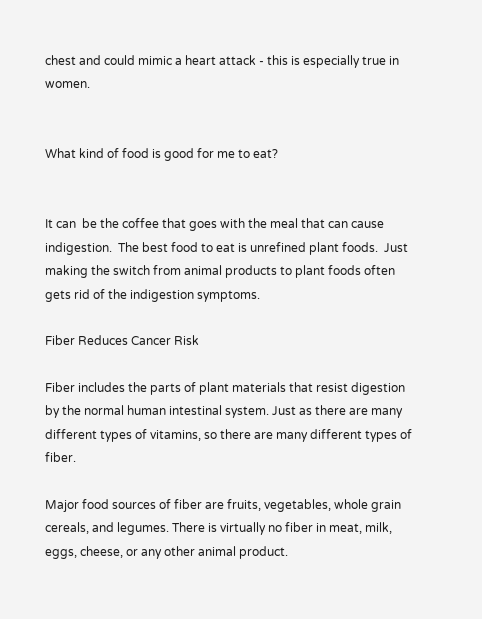chest and could mimic a heart attack - this is especially true in women.


What kind of food is good for me to eat?


It can  be the coffee that goes with the meal that can cause indigestion.  The best food to eat is unrefined plant foods.  Just making the switch from animal products to plant foods often gets rid of the indigestion symptoms.

Fiber Reduces Cancer Risk

Fiber includes the parts of plant materials that resist digestion by the normal human intestinal system. Just as there are many different types of vitamins, so there are many different types of fiber.

Major food sources of fiber are fruits, vegetables, whole grain cereals, and legumes. There is virtually no fiber in meat, milk, eggs, cheese, or any other animal product.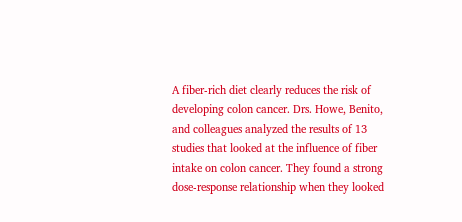A fiber-rich diet clearly reduces the risk of developing colon cancer. Drs. Howe, Benito, and colleagues analyzed the results of 13 studies that looked at the influence of fiber intake on colon cancer. They found a strong dose-response relationship when they looked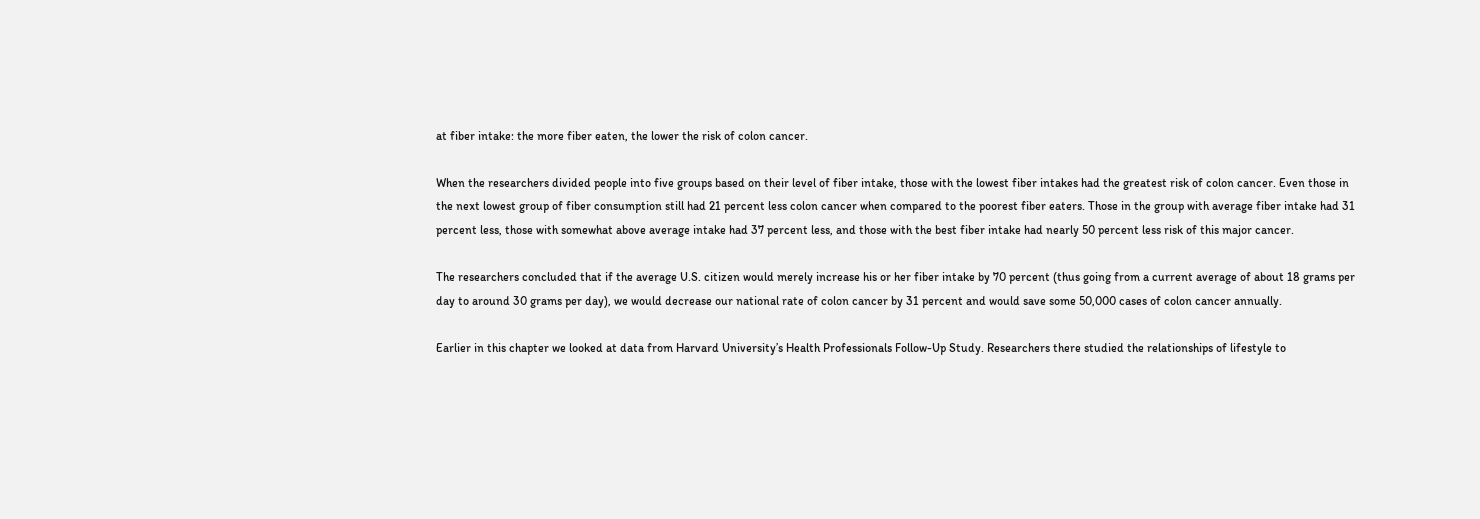at fiber intake: the more fiber eaten, the lower the risk of colon cancer.

When the researchers divided people into five groups based on their level of fiber intake, those with the lowest fiber intakes had the greatest risk of colon cancer. Even those in the next lowest group of fiber consumption still had 21 percent less colon cancer when compared to the poorest fiber eaters. Those in the group with average fiber intake had 31 percent less, those with somewhat above average intake had 37 percent less, and those with the best fiber intake had nearly 50 percent less risk of this major cancer.

The researchers concluded that if the average U.S. citizen would merely increase his or her fiber intake by 70 percent (thus going from a current average of about 18 grams per day to around 30 grams per day), we would decrease our national rate of colon cancer by 31 percent and would save some 50,000 cases of colon cancer annually.

Earlier in this chapter we looked at data from Harvard University’s Health Professionals Follow-Up Study. Researchers there studied the relationships of lifestyle to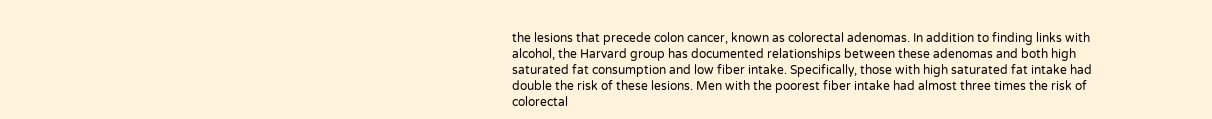the lesions that precede colon cancer, known as colorectal adenomas. In addition to finding links with alcohol, the Harvard group has documented relationships between these adenomas and both high saturated fat consumption and low fiber intake. Specifically, those with high saturated fat intake had double the risk of these lesions. Men with the poorest fiber intake had almost three times the risk of colorectal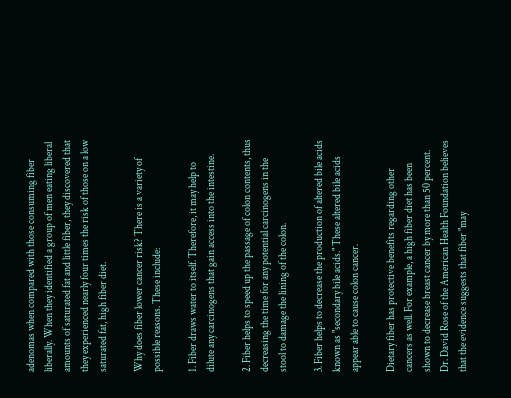adenomas when compared with those consuming fiber liberally. When they identified a group of men eating liberal amounts of saturated fat and little fiber, they discovered that they experienced nearly four times the risk of those on a low saturated fat, high fiber diet.

Why does fiber lower cancer risk? There is a variety of possible reasons. These include:

1. Fiber draws water to itself. Therefore, it may help to dilute any carcinogens that gain access into the intestine.

2. Fiber helps to speed up the passage of colon contents, thus decreasing the time for any potential carcinogens in the stool to damage the lining of the colon.

3. Fiber helps to decrease the production of altered bile acids known as "secondary bile acids." These altered bile acids appear able to cause colon cancer.

Dietary fiber has protective benefits regarding other cancers as well. For example, a high fiber diet has been shown to decrease breast cancer by more than 50 percent. Dr. David Rose of the American Health Foundation believes that the evidence suggests that fiber "may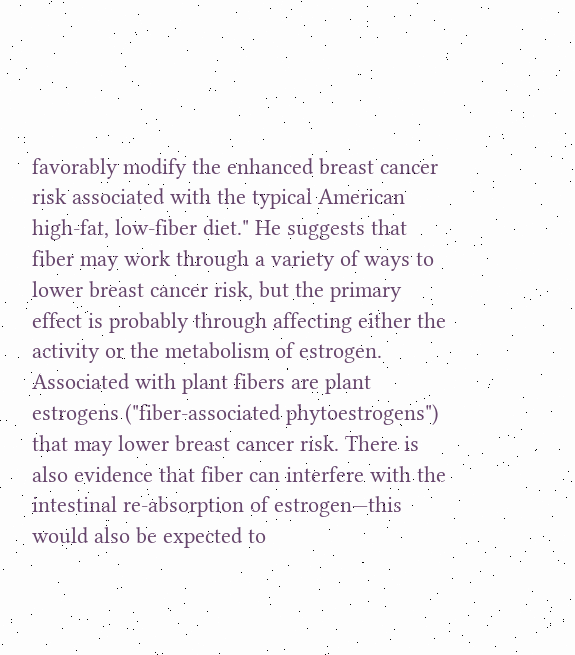favorably modify the enhanced breast cancer risk associated with the typical American high-fat, low-fiber diet." He suggests that fiber may work through a variety of ways to lower breast cancer risk, but the primary effect is probably through affecting either the activity or the metabolism of estrogen. Associated with plant fibers are plant estrogens ("fiber-associated phytoestrogens") that may lower breast cancer risk. There is also evidence that fiber can interfere with the intestinal re-absorption of estrogen—this would also be expected to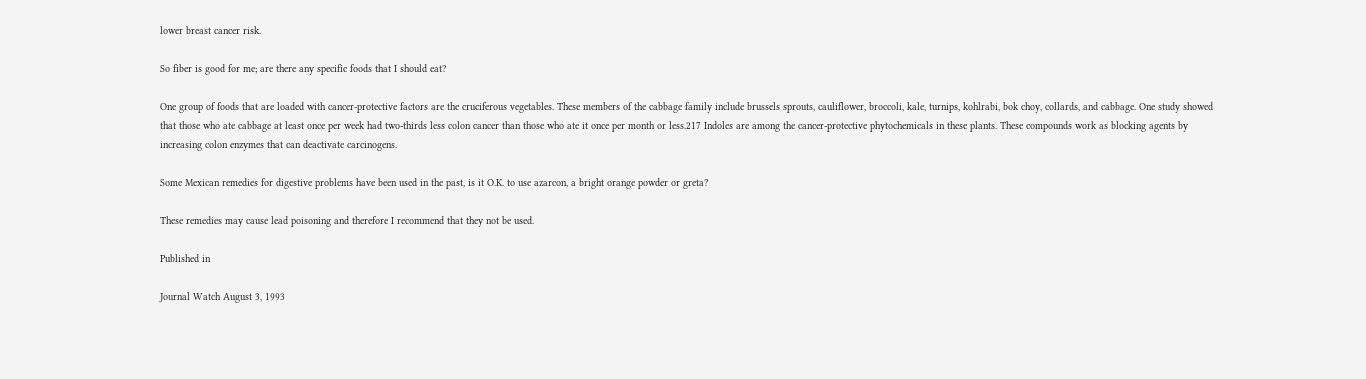lower breast cancer risk.

So fiber is good for me; are there any specific foods that I should eat?

One group of foods that are loaded with cancer-protective factors are the cruciferous vegetables. These members of the cabbage family include brussels sprouts, cauliflower, broccoli, kale, turnips, kohlrabi, bok choy, collards, and cabbage. One study showed that those who ate cabbage at least once per week had two-thirds less colon cancer than those who ate it once per month or less.217 Indoles are among the cancer-protective phytochemicals in these plants. These compounds work as blocking agents by increasing colon enzymes that can deactivate carcinogens.

Some Mexican remedies for digestive problems have been used in the past, is it O.K. to use azarcon, a bright orange powder or greta?

These remedies may cause lead poisoning and therefore I recommend that they not be used.

Published in

Journal Watch August 3, 1993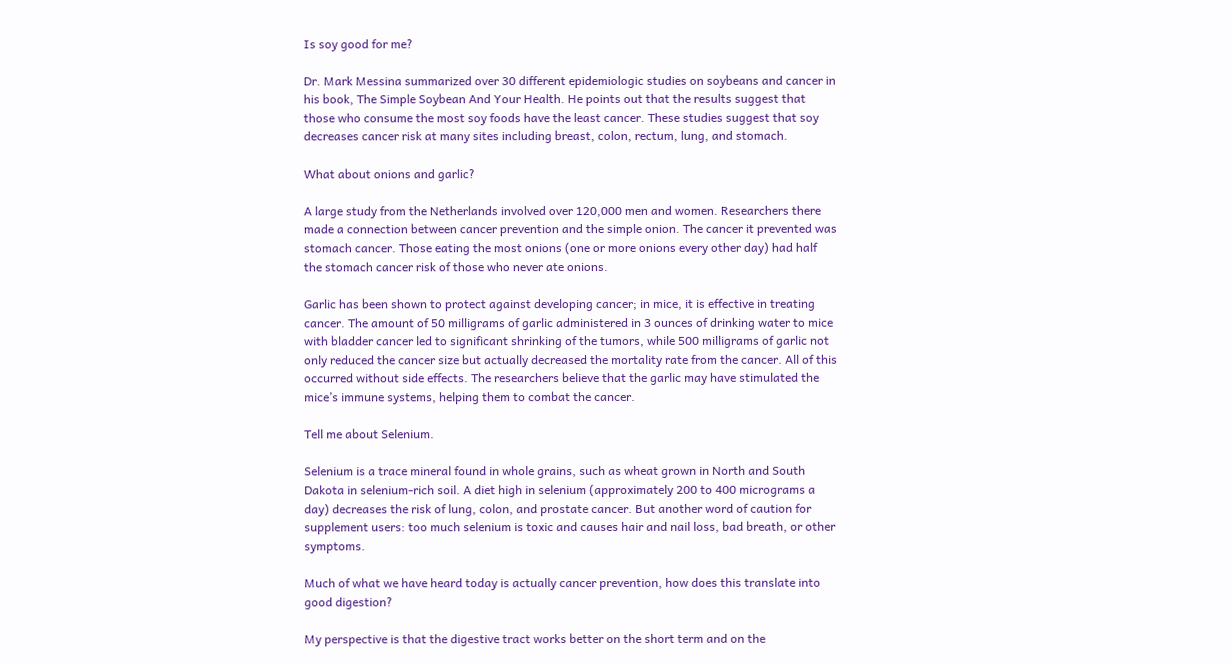Is soy good for me?

Dr. Mark Messina summarized over 30 different epidemiologic studies on soybeans and cancer in his book, The Simple Soybean And Your Health. He points out that the results suggest that those who consume the most soy foods have the least cancer. These studies suggest that soy decreases cancer risk at many sites including breast, colon, rectum, lung, and stomach.

What about onions and garlic?

A large study from the Netherlands involved over 120,000 men and women. Researchers there made a connection between cancer prevention and the simple onion. The cancer it prevented was stomach cancer. Those eating the most onions (one or more onions every other day) had half the stomach cancer risk of those who never ate onions.

Garlic has been shown to protect against developing cancer; in mice, it is effective in treating cancer. The amount of 50 milligrams of garlic administered in 3 ounces of drinking water to mice with bladder cancer led to significant shrinking of the tumors, while 500 milligrams of garlic not only reduced the cancer size but actually decreased the mortality rate from the cancer. All of this occurred without side effects. The researchers believe that the garlic may have stimulated the mice’s immune systems, helping them to combat the cancer.

Tell me about Selenium.

Selenium is a trace mineral found in whole grains, such as wheat grown in North and South Dakota in selenium-rich soil. A diet high in selenium (approximately 200 to 400 micrograms a day) decreases the risk of lung, colon, and prostate cancer. But another word of caution for supplement users: too much selenium is toxic and causes hair and nail loss, bad breath, or other symptoms.

Much of what we have heard today is actually cancer prevention, how does this translate into good digestion?

My perspective is that the digestive tract works better on the short term and on the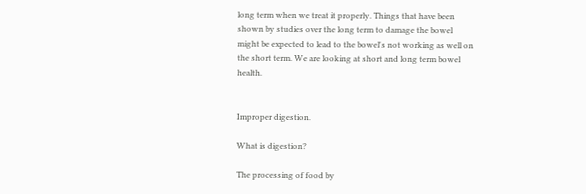long term when we treat it properly. Things that have been shown by studies over the long term to damage the bowel might be expected to lead to the bowel's not working as well on the short term. We are looking at short and long term bowel health.


Improper digestion.

What is digestion?

The processing of food by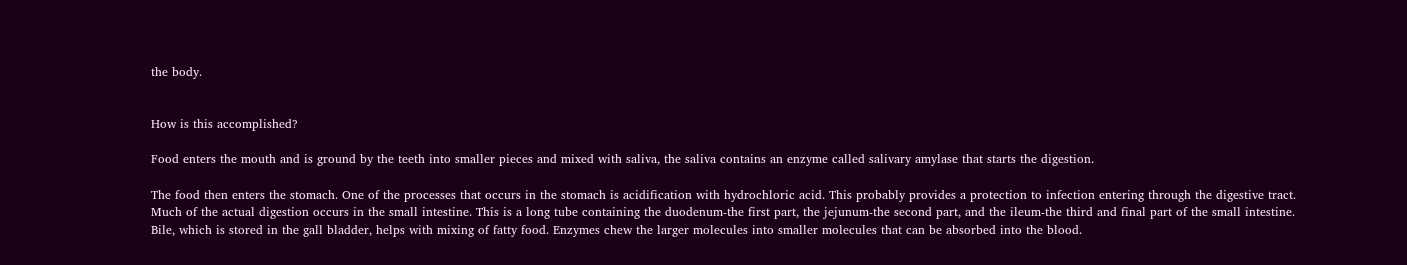the body.


How is this accomplished?

Food enters the mouth and is ground by the teeth into smaller pieces and mixed with saliva, the saliva contains an enzyme called salivary amylase that starts the digestion.

The food then enters the stomach. One of the processes that occurs in the stomach is acidification with hydrochloric acid. This probably provides a protection to infection entering through the digestive tract. Much of the actual digestion occurs in the small intestine. This is a long tube containing the duodenum-the first part, the jejunum-the second part, and the ileum-the third and final part of the small intestine. Bile, which is stored in the gall bladder, helps with mixing of fatty food. Enzymes chew the larger molecules into smaller molecules that can be absorbed into the blood.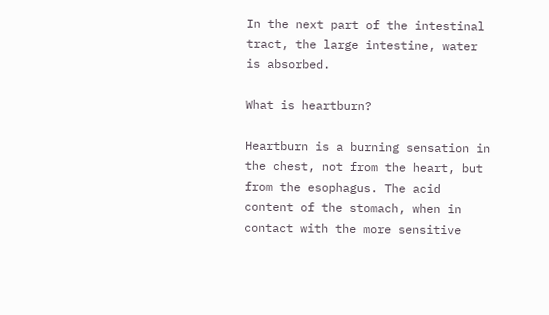In the next part of the intestinal tract, the large intestine, water is absorbed.

What is heartburn?

Heartburn is a burning sensation in the chest, not from the heart, but from the esophagus. The acid content of the stomach, when in contact with the more sensitive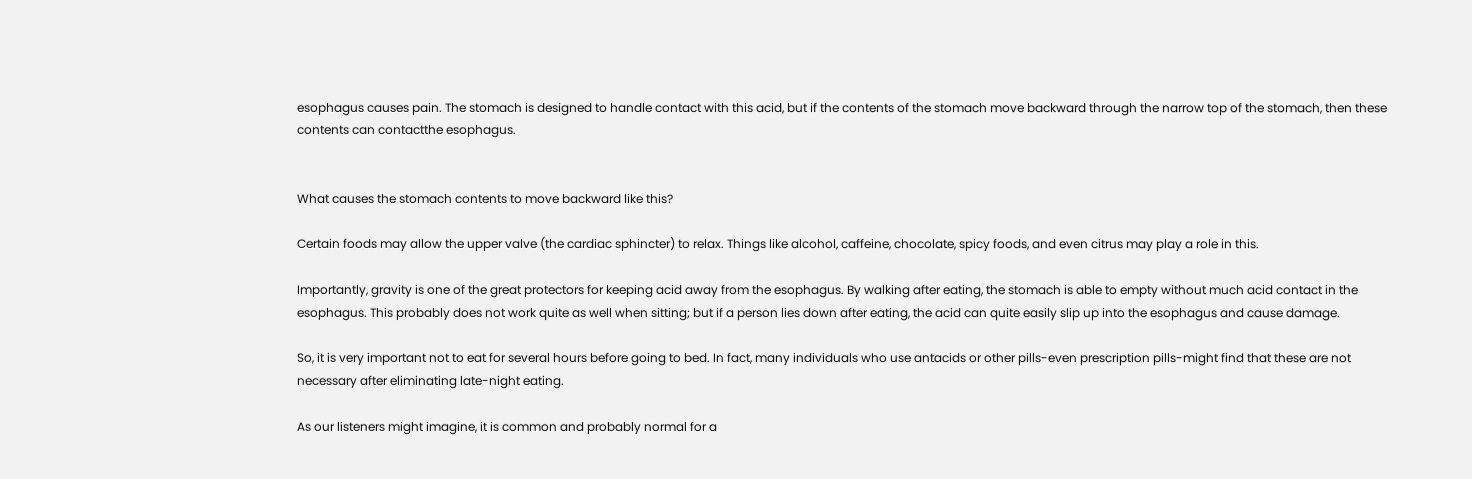esophagus causes pain. The stomach is designed to handle contact with this acid, but if the contents of the stomach move backward through the narrow top of the stomach, then these contents can contactthe esophagus.


What causes the stomach contents to move backward like this?

Certain foods may allow the upper valve (the cardiac sphincter) to relax. Things like alcohol, caffeine, chocolate, spicy foods, and even citrus may play a role in this.

Importantly, gravity is one of the great protectors for keeping acid away from the esophagus. By walking after eating, the stomach is able to empty without much acid contact in the esophagus. This probably does not work quite as well when sitting; but if a person lies down after eating, the acid can quite easily slip up into the esophagus and cause damage.

So, it is very important not to eat for several hours before going to bed. In fact, many individuals who use antacids or other pills-even prescription pills-might find that these are not necessary after eliminating late-night eating.

As our listeners might imagine, it is common and probably normal for a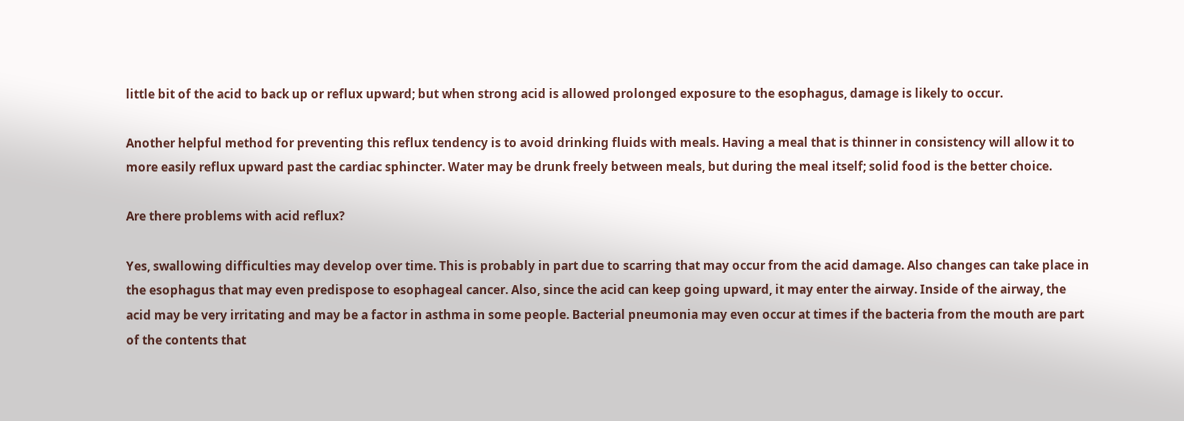little bit of the acid to back up or reflux upward; but when strong acid is allowed prolonged exposure to the esophagus, damage is likely to occur.

Another helpful method for preventing this reflux tendency is to avoid drinking fluids with meals. Having a meal that is thinner in consistency will allow it to more easily reflux upward past the cardiac sphincter. Water may be drunk freely between meals, but during the meal itself; solid food is the better choice.

Are there problems with acid reflux?

Yes, swallowing difficulties may develop over time. This is probably in part due to scarring that may occur from the acid damage. Also changes can take place in the esophagus that may even predispose to esophageal cancer. Also, since the acid can keep going upward, it may enter the airway. Inside of the airway, the acid may be very irritating and may be a factor in asthma in some people. Bacterial pneumonia may even occur at times if the bacteria from the mouth are part of the contents that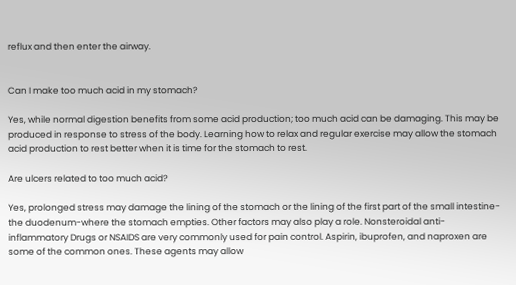reflux and then enter the airway.


Can I make too much acid in my stomach?

Yes, while normal digestion benefits from some acid production; too much acid can be damaging. This may be produced in response to stress of the body. Learning how to relax and regular exercise may allow the stomach acid production to rest better when it is time for the stomach to rest.

Are ulcers related to too much acid?

Yes, prolonged stress may damage the lining of the stomach or the lining of the first part of the small intestine-the duodenum-where the stomach empties. Other factors may also play a role. Nonsteroidal anti-inflammatory Drugs or NSAIDS are very commonly used for pain control. Aspirin, ibuprofen, and naproxen are some of the common ones. These agents may allow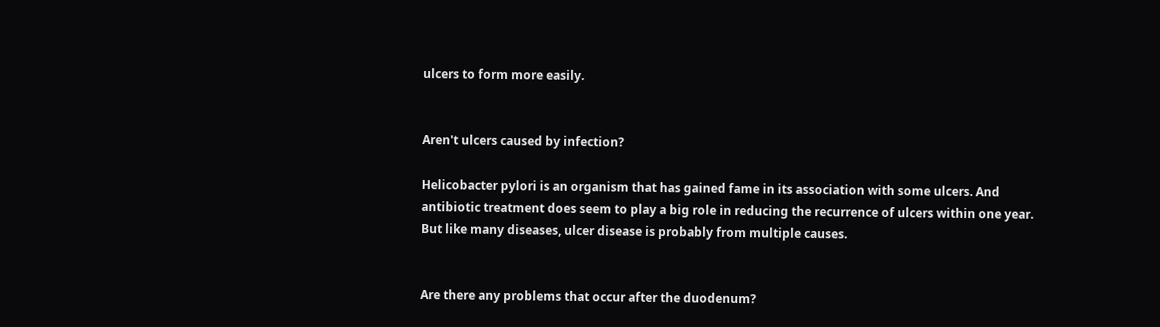ulcers to form more easily.


Aren't ulcers caused by infection?

Helicobacter pylori is an organism that has gained fame in its association with some ulcers. And antibiotic treatment does seem to play a big role in reducing the recurrence of ulcers within one year. But like many diseases, ulcer disease is probably from multiple causes.


Are there any problems that occur after the duodenum?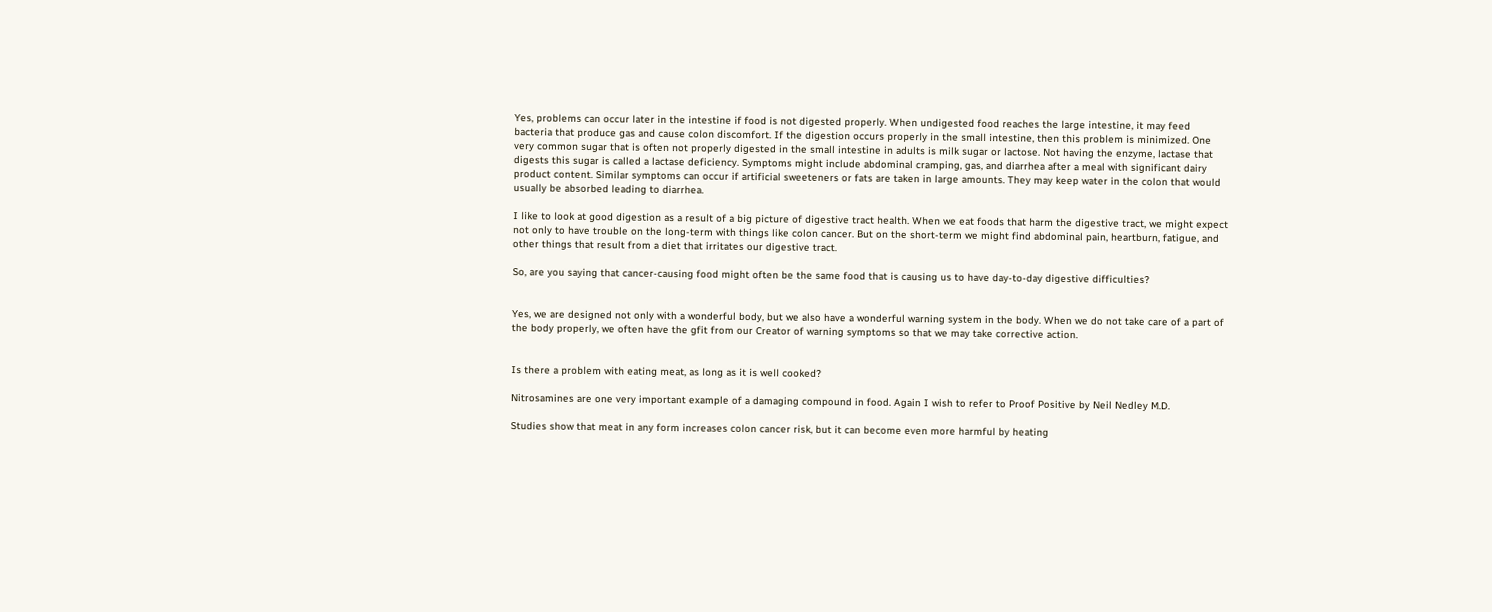Yes, problems can occur later in the intestine if food is not digested properly. When undigested food reaches the large intestine, it may feed bacteria that produce gas and cause colon discomfort. If the digestion occurs properly in the small intestine, then this problem is minimized. One very common sugar that is often not properly digested in the small intestine in adults is milk sugar or lactose. Not having the enzyme, lactase that digests this sugar is called a lactase deficiency. Symptoms might include abdominal cramping, gas, and diarrhea after a meal with significant dairy product content. Similar symptoms can occur if artificial sweeteners or fats are taken in large amounts. They may keep water in the colon that would usually be absorbed leading to diarrhea.

I like to look at good digestion as a result of a big picture of digestive tract health. When we eat foods that harm the digestive tract, we might expect not only to have trouble on the long-term with things like colon cancer. But on the short-term we might find abdominal pain, heartburn, fatigue, and other things that result from a diet that irritates our digestive tract.

So, are you saying that cancer-causing food might often be the same food that is causing us to have day-to-day digestive difficulties?


Yes, we are designed not only with a wonderful body, but we also have a wonderful warning system in the body. When we do not take care of a part of the body properly, we often have the gfit from our Creator of warning symptoms so that we may take corrective action.


Is there a problem with eating meat, as long as it is well cooked?

Nitrosamines are one very important example of a damaging compound in food. Again I wish to refer to Proof Positive by Neil Nedley M.D.

Studies show that meat in any form increases colon cancer risk, but it can become even more harmful by heating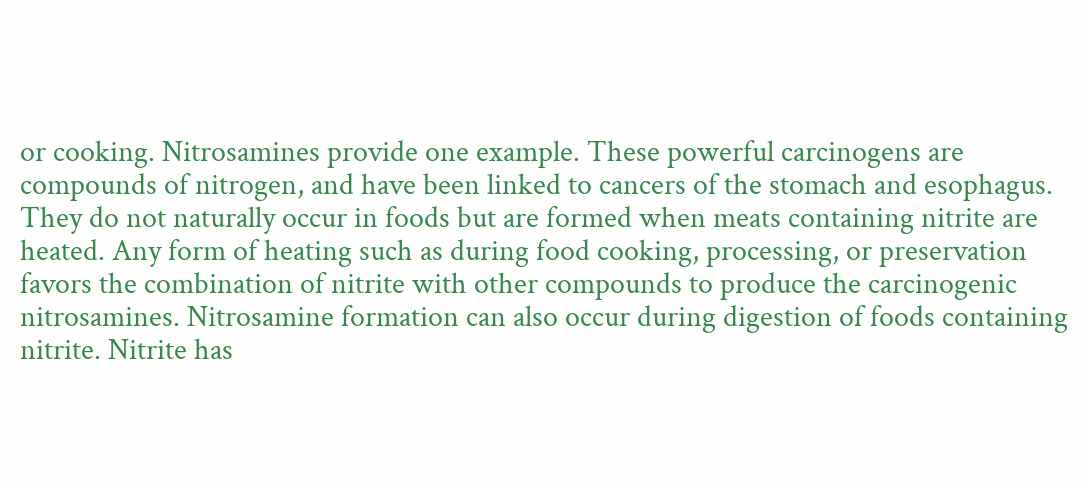or cooking. Nitrosamines provide one example. These powerful carcinogens are compounds of nitrogen, and have been linked to cancers of the stomach and esophagus. They do not naturally occur in foods but are formed when meats containing nitrite are heated. Any form of heating such as during food cooking, processing, or preservation favors the combination of nitrite with other compounds to produce the carcinogenic nitrosamines. Nitrosamine formation can also occur during digestion of foods containing nitrite. Nitrite has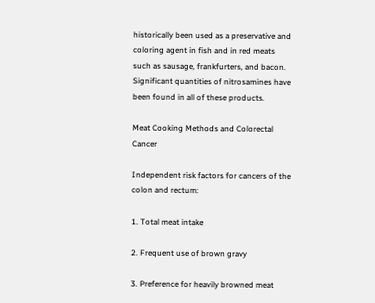historically been used as a preservative and coloring agent in fish and in red meats such as sausage, frankfurters, and bacon. Significant quantities of nitrosamines have been found in all of these products.

Meat Cooking Methods and Colorectal Cancer

Independent risk factors for cancers of the colon and rectum:

1. Total meat intake

2. Frequent use of brown gravy

3. Preference for heavily browned meat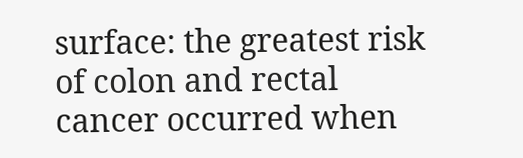surface: the greatest risk of colon and rectal cancer occurred when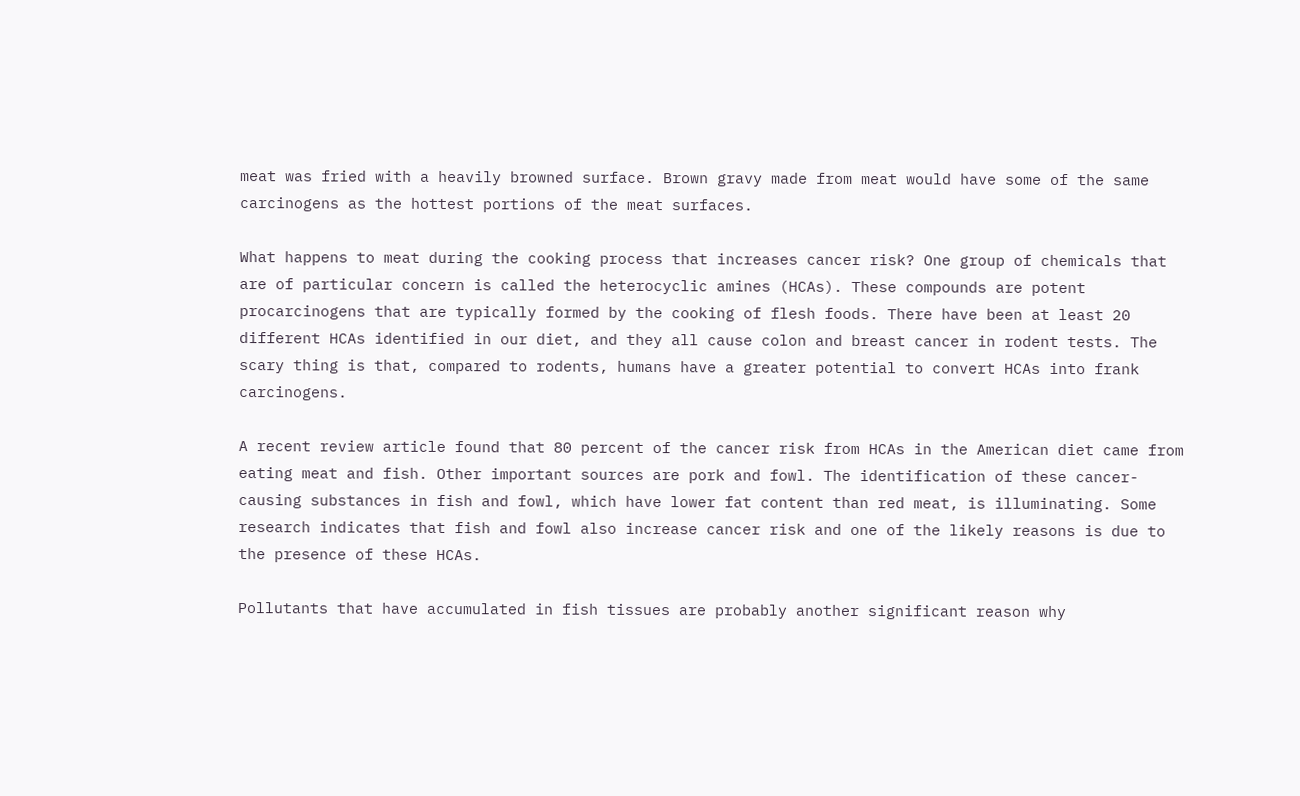meat was fried with a heavily browned surface. Brown gravy made from meat would have some of the same carcinogens as the hottest portions of the meat surfaces.

What happens to meat during the cooking process that increases cancer risk? One group of chemicals that are of particular concern is called the heterocyclic amines (HCAs). These compounds are potent procarcinogens that are typically formed by the cooking of flesh foods. There have been at least 20 different HCAs identified in our diet, and they all cause colon and breast cancer in rodent tests. The scary thing is that, compared to rodents, humans have a greater potential to convert HCAs into frank carcinogens.

A recent review article found that 80 percent of the cancer risk from HCAs in the American diet came from eating meat and fish. Other important sources are pork and fowl. The identification of these cancer-causing substances in fish and fowl, which have lower fat content than red meat, is illuminating. Some research indicates that fish and fowl also increase cancer risk and one of the likely reasons is due to the presence of these HCAs.

Pollutants that have accumulated in fish tissues are probably another significant reason why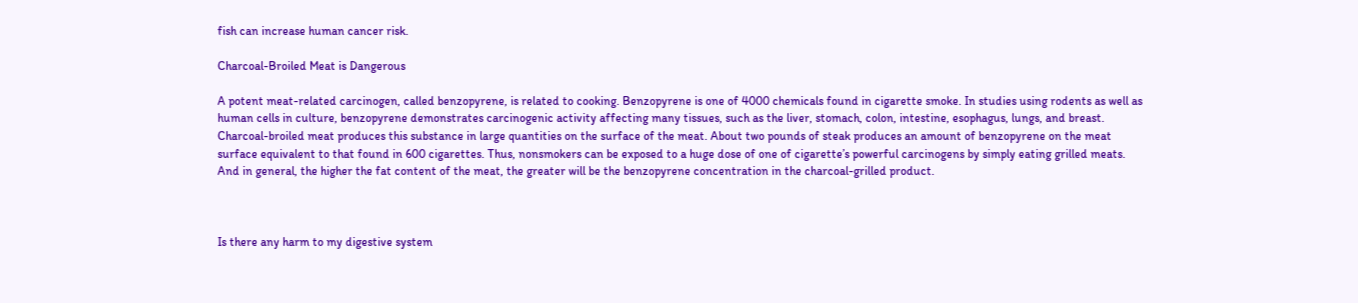fish can increase human cancer risk.

Charcoal-Broiled Meat is Dangerous

A potent meat-related carcinogen, called benzopyrene, is related to cooking. Benzopyrene is one of 4000 chemicals found in cigarette smoke. In studies using rodents as well as human cells in culture, benzopyrene demonstrates carcinogenic activity affecting many tissues, such as the liver, stomach, colon, intestine, esophagus, lungs, and breast. Charcoal-broiled meat produces this substance in large quantities on the surface of the meat. About two pounds of steak produces an amount of benzopyrene on the meat surface equivalent to that found in 600 cigarettes. Thus, nonsmokers can be exposed to a huge dose of one of cigarette’s powerful carcinogens by simply eating grilled meats. And in general, the higher the fat content of the meat, the greater will be the benzopyrene concentration in the charcoal-grilled product.



Is there any harm to my digestive system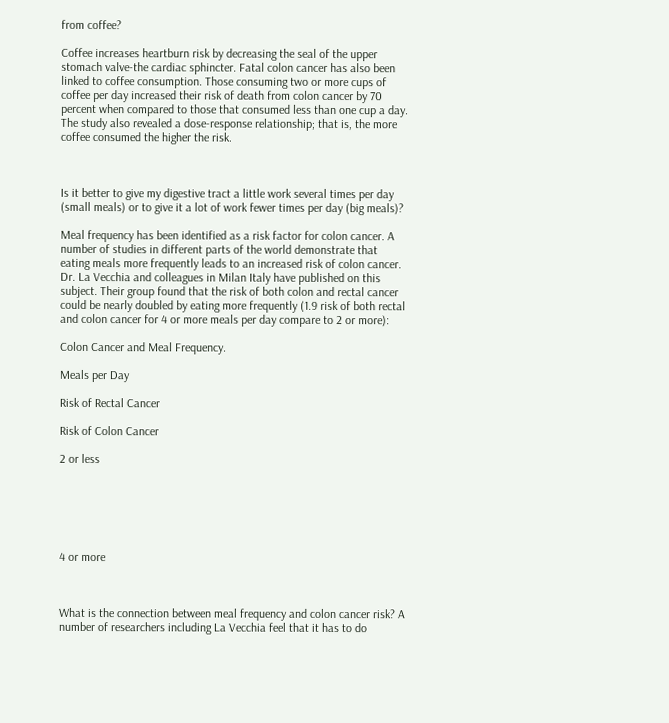from coffee?

Coffee increases heartburn risk by decreasing the seal of the upper stomach valve-the cardiac sphincter. Fatal colon cancer has also been linked to coffee consumption. Those consuming two or more cups of coffee per day increased their risk of death from colon cancer by 70 percent when compared to those that consumed less than one cup a day. The study also revealed a dose-response relationship; that is, the more coffee consumed the higher the risk.



Is it better to give my digestive tract a little work several times per day (small meals) or to give it a lot of work fewer times per day (big meals)?

Meal frequency has been identified as a risk factor for colon cancer. A number of studies in different parts of the world demonstrate that eating meals more frequently leads to an increased risk of colon cancer. Dr. La Vecchia and colleagues in Milan Italy have published on this subject. Their group found that the risk of both colon and rectal cancer could be nearly doubled by eating more frequently (1.9 risk of both rectal and colon cancer for 4 or more meals per day compare to 2 or more):

Colon Cancer and Meal Frequency.

Meals per Day

Risk of Rectal Cancer

Risk of Colon Cancer

2 or less






4 or more



What is the connection between meal frequency and colon cancer risk? A number of researchers including La Vecchia feel that it has to do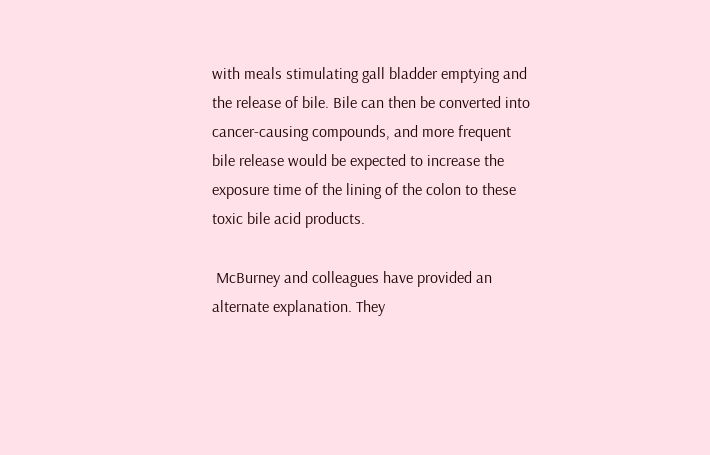with meals stimulating gall bladder emptying and the release of bile. Bile can then be converted into cancer-causing compounds, and more frequent bile release would be expected to increase the exposure time of the lining of the colon to these toxic bile acid products.

 McBurney and colleagues have provided an alternate explanation. They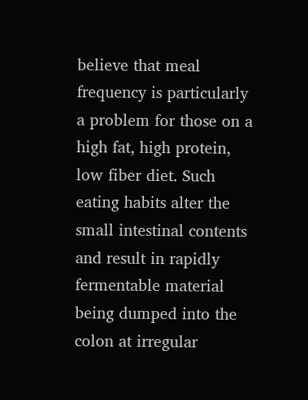believe that meal frequency is particularly a problem for those on a high fat, high protein, low fiber diet. Such eating habits alter the small intestinal contents and result in rapidly fermentable material being dumped into the colon at irregular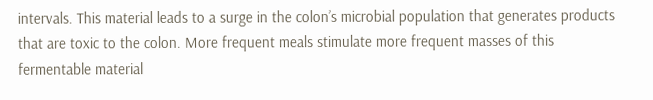intervals. This material leads to a surge in the colon’s microbial population that generates products that are toxic to the colon. More frequent meals stimulate more frequent masses of this fermentable material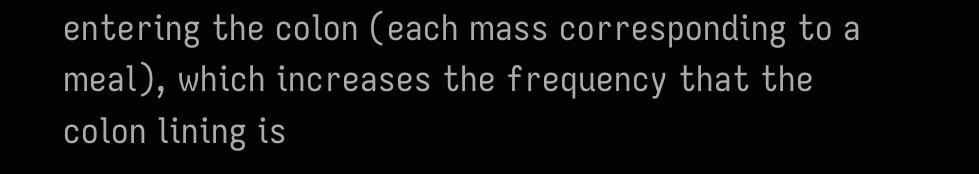entering the colon (each mass corresponding to a meal), which increases the frequency that the colon lining is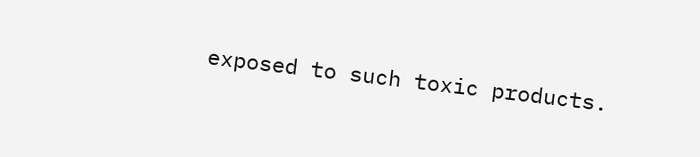exposed to such toxic products.